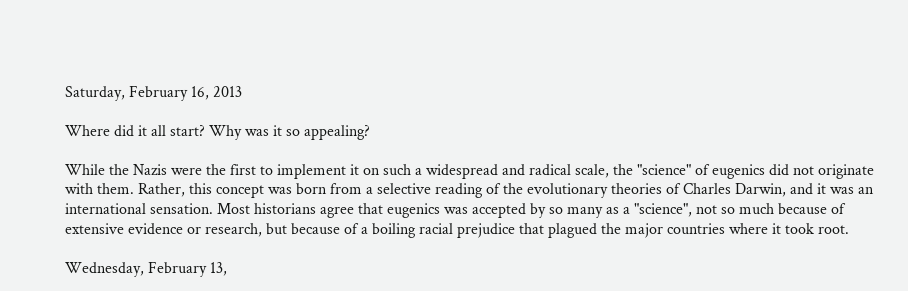Saturday, February 16, 2013

Where did it all start? Why was it so appealing?

While the Nazis were the first to implement it on such a widespread and radical scale, the "science" of eugenics did not originate with them. Rather, this concept was born from a selective reading of the evolutionary theories of Charles Darwin, and it was an international sensation. Most historians agree that eugenics was accepted by so many as a "science", not so much because of extensive evidence or research, but because of a boiling racial prejudice that plagued the major countries where it took root.

Wednesday, February 13,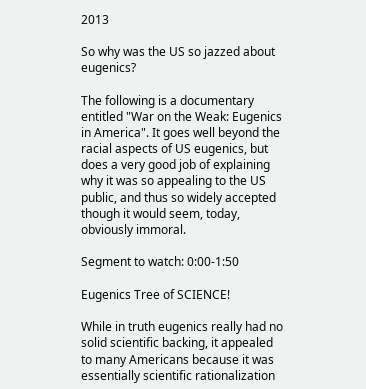2013

So why was the US so jazzed about eugenics?

The following is a documentary entitled "War on the Weak: Eugenics in America". It goes well beyond the racial aspects of US eugenics, but does a very good job of explaining why it was so appealing to the US public, and thus so widely accepted though it would seem, today, obviously immoral.

Segment to watch: 0:00-1:50

Eugenics Tree of SCIENCE!

While in truth eugenics really had no solid scientific backing, it appealed to many Americans because it was essentially scientific rationalization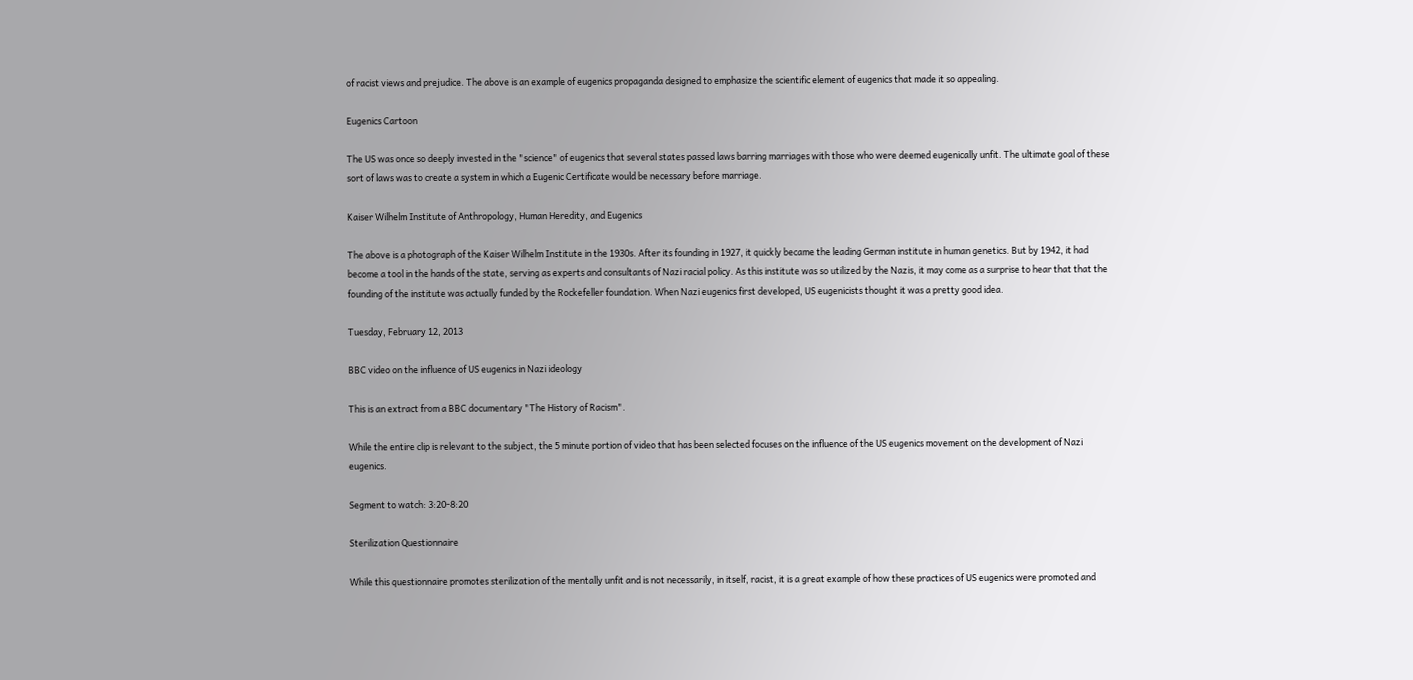of racist views and prejudice. The above is an example of eugenics propaganda designed to emphasize the scientific element of eugenics that made it so appealing.

Eugenics Cartoon

The US was once so deeply invested in the "science" of eugenics that several states passed laws barring marriages with those who were deemed eugenically unfit. The ultimate goal of these sort of laws was to create a system in which a Eugenic Certificate would be necessary before marriage.

Kaiser Wilhelm Institute of Anthropology, Human Heredity, and Eugenics

The above is a photograph of the Kaiser Wilhelm Institute in the 1930s. After its founding in 1927, it quickly became the leading German institute in human genetics. But by 1942, it had become a tool in the hands of the state, serving as experts and consultants of Nazi racial policy. As this institute was so utilized by the Nazis, it may come as a surprise to hear that that the founding of the institute was actually funded by the Rockefeller foundation. When Nazi eugenics first developed, US eugenicists thought it was a pretty good idea.

Tuesday, February 12, 2013

BBC video on the influence of US eugenics in Nazi ideology

This is an extract from a BBC documentary "The History of Racism".

While the entire clip is relevant to the subject, the 5 minute portion of video that has been selected focuses on the influence of the US eugenics movement on the development of Nazi eugenics.

Segment to watch: 3:20-8:20

Sterilization Questionnaire

While this questionnaire promotes sterilization of the mentally unfit and is not necessarily, in itself, racist, it is a great example of how these practices of US eugenics were promoted and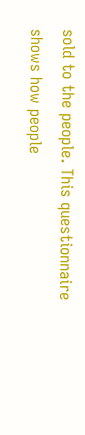sold to the people. This questionnaire shows how people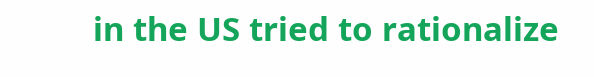in the US tried to rationalize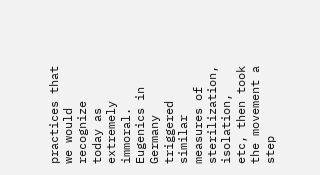practices that we would recognize today as extremely immoral. Eugenics in Germany triggered similar measures of sterilization, isolation, etc, then took the movement a step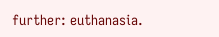further: euthanasia.